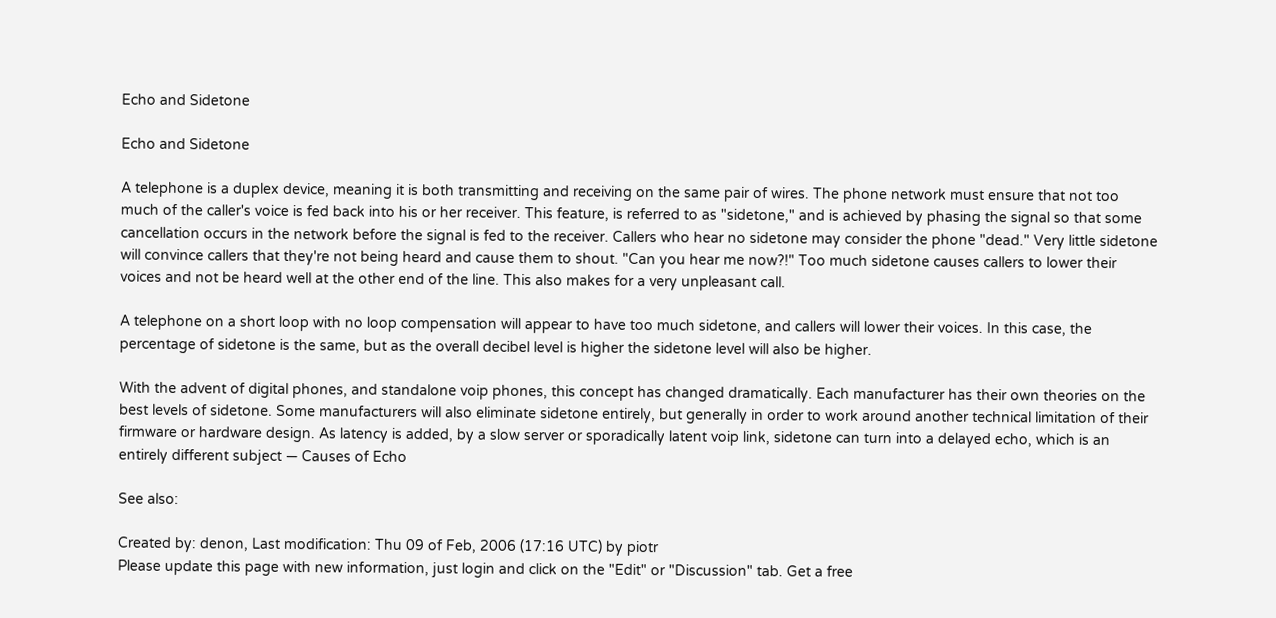Echo and Sidetone

Echo and Sidetone

A telephone is a duplex device, meaning it is both transmitting and receiving on the same pair of wires. The phone network must ensure that not too much of the caller's voice is fed back into his or her receiver. This feature, is referred to as "sidetone," and is achieved by phasing the signal so that some cancellation occurs in the network before the signal is fed to the receiver. Callers who hear no sidetone may consider the phone "dead." Very little sidetone will convince callers that they're not being heard and cause them to shout. "Can you hear me now?!" Too much sidetone causes callers to lower their voices and not be heard well at the other end of the line. This also makes for a very unpleasant call.

A telephone on a short loop with no loop compensation will appear to have too much sidetone, and callers will lower their voices. In this case, the percentage of sidetone is the same, but as the overall decibel level is higher the sidetone level will also be higher.

With the advent of digital phones, and standalone voip phones, this concept has changed dramatically. Each manufacturer has their own theories on the best levels of sidetone. Some manufacturers will also eliminate sidetone entirely, but generally in order to work around another technical limitation of their firmware or hardware design. As latency is added, by a slow server or sporadically latent voip link, sidetone can turn into a delayed echo, which is an entirely different subject — Causes of Echo

See also:

Created by: denon, Last modification: Thu 09 of Feb, 2006 (17:16 UTC) by piotr
Please update this page with new information, just login and click on the "Edit" or "Discussion" tab. Get a free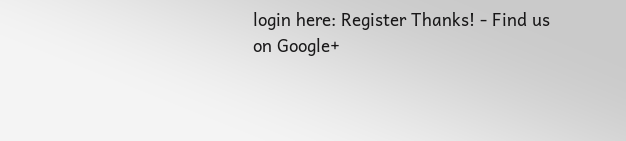login here: Register Thanks! - Find us on Google+